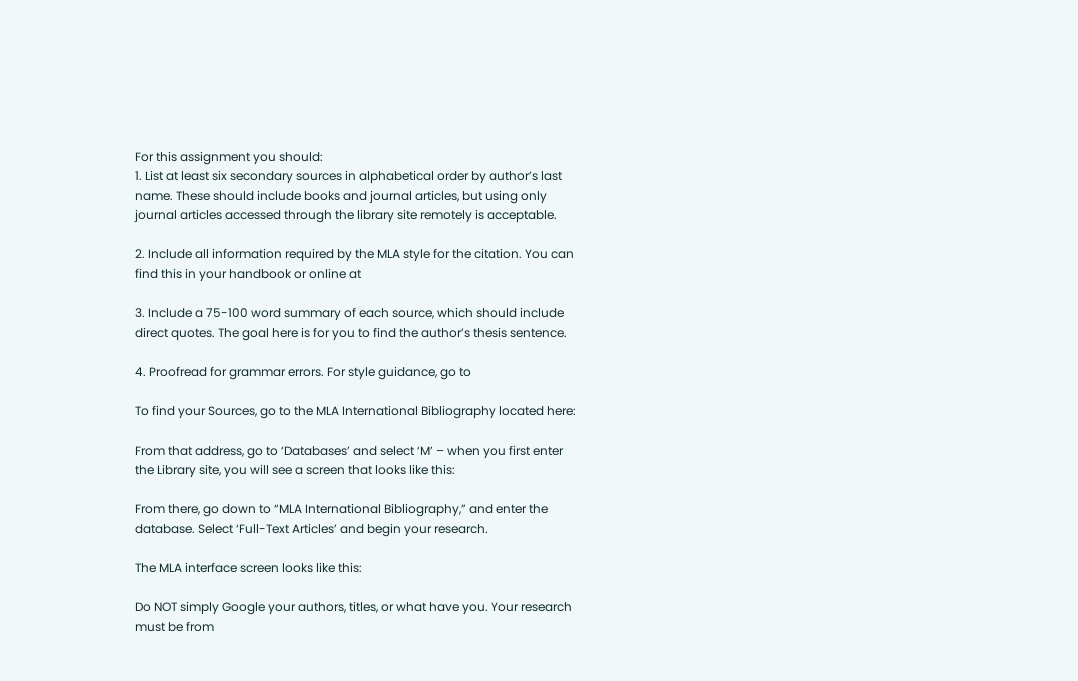For this assignment you should:
1. List at least six secondary sources in alphabetical order by author’s last name. These should include books and journal articles, but using only journal articles accessed through the library site remotely is acceptable.

2. Include all information required by the MLA style for the citation. You can find this in your handbook or online at

3. Include a 75-100 word summary of each source, which should include direct quotes. The goal here is for you to find the author’s thesis sentence.

4. Proofread for grammar errors. For style guidance, go to

To find your Sources, go to the MLA International Bibliography located here:

From that address, go to ‘Databases’ and select ‘M’ – when you first enter the Library site, you will see a screen that looks like this:

From there, go down to “MLA International Bibliography,” and enter the database. Select ‘Full-Text Articles’ and begin your research.

The MLA interface screen looks like this:

Do NOT simply Google your authors, titles, or what have you. Your research must be from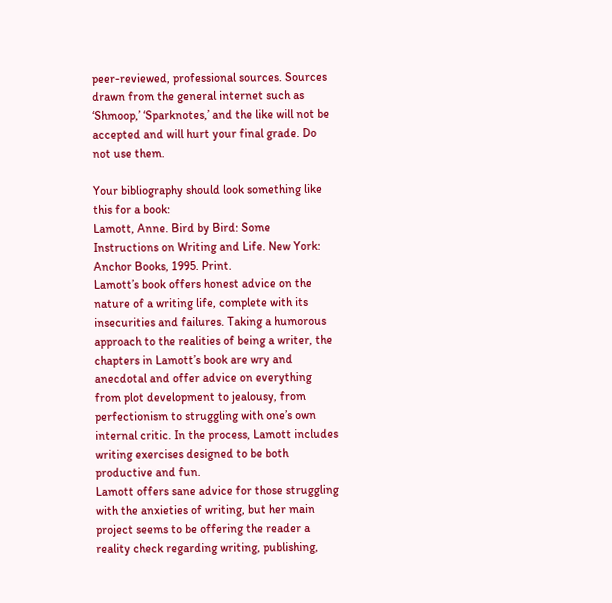peer-reviewed, professional sources. Sources drawn from the general internet such as ‘Shmoop,’ ‘Sparknotes,’ and the like will not be accepted and will hurt your final grade. Do not use them.

Your bibliography should look something like this for a book:
Lamott, Anne. Bird by Bird: Some Instructions on Writing and Life. New York: Anchor Books, 1995. Print.
Lamott’s book offers honest advice on the nature of a writing life, complete with its insecurities and failures. Taking a humorous approach to the realities of being a writer, the chapters in Lamott’s book are wry and anecdotal and offer advice on everything from plot development to jealousy, from perfectionism to struggling with one’s own internal critic. In the process, Lamott includes writing exercises designed to be both productive and fun.
Lamott offers sane advice for those struggling with the anxieties of writing, but her main project seems to be offering the reader a reality check regarding writing, publishing,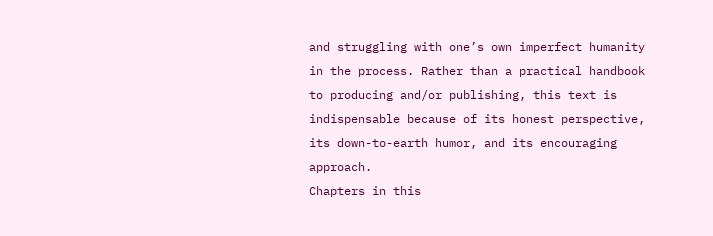and struggling with one’s own imperfect humanity in the process. Rather than a practical handbook to producing and/or publishing, this text is indispensable because of its honest perspective, its down-to-earth humor, and its encouraging approach.
Chapters in this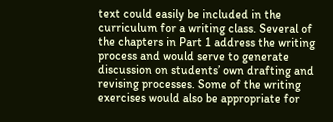text could easily be included in the curriculum for a writing class. Several of the chapters in Part 1 address the writing process and would serve to generate discussion on students’ own drafting and revising processes. Some of the writing exercises would also be appropriate for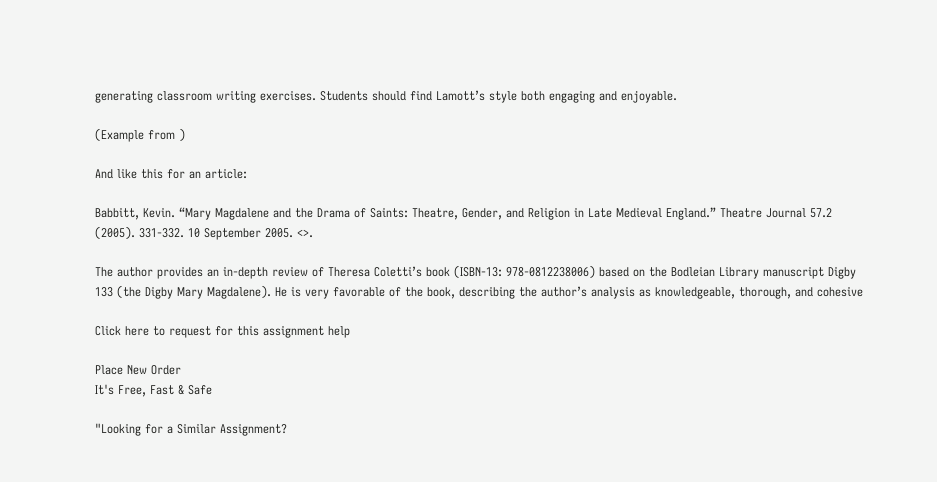generating classroom writing exercises. Students should find Lamott’s style both engaging and enjoyable.

(Example from )

And like this for an article:

Babbitt, Kevin. “Mary Magdalene and the Drama of Saints: Theatre, Gender, and Religion in Late Medieval England.” Theatre Journal 57.2 (2005). 331-332. 10 September 2005. <>.

The author provides an in-depth review of Theresa Coletti’s book (ISBN-13: 978-0812238006) based on the Bodleian Library manuscript Digby 133 (the Digby Mary Magdalene). He is very favorable of the book, describing the author’s analysis as knowledgeable, thorough, and cohesive

Click here to request for this assignment help

Place New Order
It's Free, Fast & Safe

"Looking for a Similar Assignment?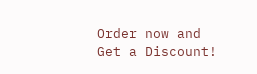Order now and Get a Discount!